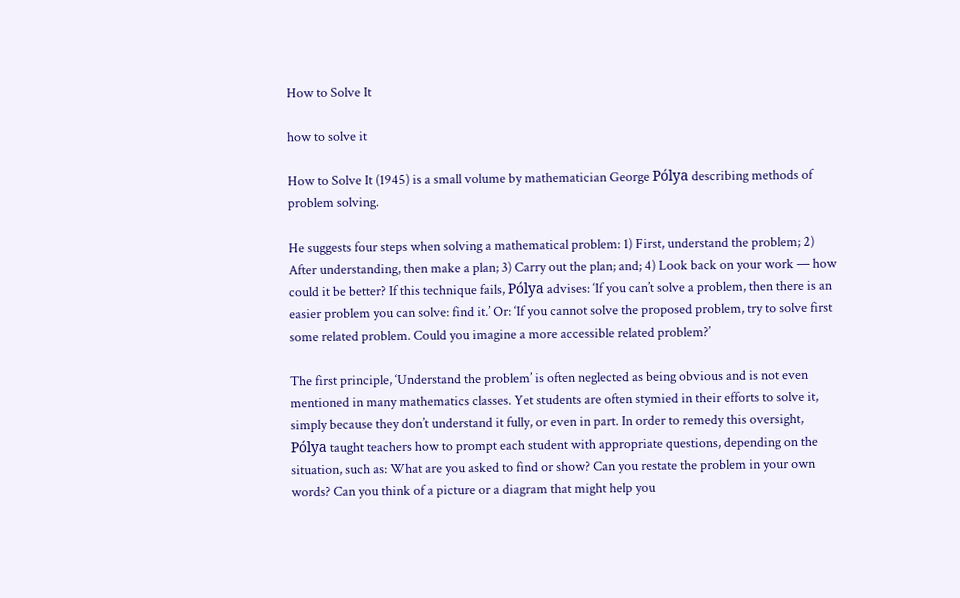How to Solve It

how to solve it

How to Solve It (1945) is a small volume by mathematician George Pólya describing methods of problem solving.

He suggests four steps when solving a mathematical problem: 1) First, understand the problem; 2) After understanding, then make a plan; 3) Carry out the plan; and; 4) Look back on your work — how could it be better? If this technique fails, Pólya advises: ‘If you can’t solve a problem, then there is an easier problem you can solve: find it.’ Or: ‘If you cannot solve the proposed problem, try to solve first some related problem. Could you imagine a more accessible related problem?’

The first principle, ‘Understand the problem’ is often neglected as being obvious and is not even mentioned in many mathematics classes. Yet students are often stymied in their efforts to solve it, simply because they don’t understand it fully, or even in part. In order to remedy this oversight, Pólya taught teachers how to prompt each student with appropriate questions, depending on the situation, such as: What are you asked to find or show? Can you restate the problem in your own words? Can you think of a picture or a diagram that might help you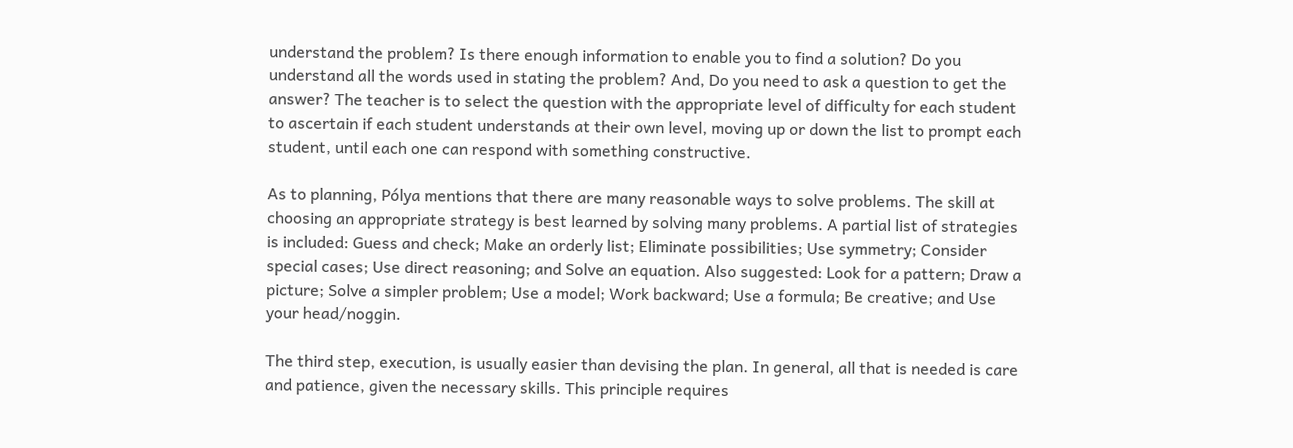understand the problem? Is there enough information to enable you to find a solution? Do you understand all the words used in stating the problem? And, Do you need to ask a question to get the answer? The teacher is to select the question with the appropriate level of difficulty for each student to ascertain if each student understands at their own level, moving up or down the list to prompt each student, until each one can respond with something constructive.

As to planning, Pólya mentions that there are many reasonable ways to solve problems. The skill at choosing an appropriate strategy is best learned by solving many problems. A partial list of strategies is included: Guess and check; Make an orderly list; Eliminate possibilities; Use symmetry; Consider special cases; Use direct reasoning; and Solve an equation. Also suggested: Look for a pattern; Draw a picture; Solve a simpler problem; Use a model; Work backward; Use a formula; Be creative; and Use your head/noggin.

The third step, execution, is usually easier than devising the plan. In general, all that is needed is care and patience, given the necessary skills. This principle requires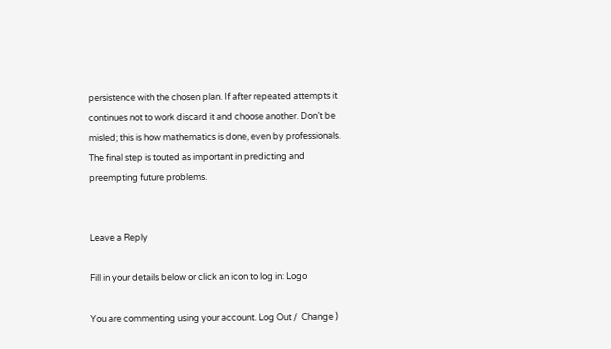persistence with the chosen plan. If after repeated attempts it continues not to work discard it and choose another. Don’t be misled; this is how mathematics is done, even by professionals. The final step is touted as important in predicting and preempting future problems.


Leave a Reply

Fill in your details below or click an icon to log in: Logo

You are commenting using your account. Log Out /  Change )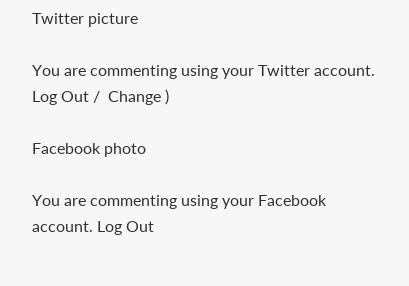Twitter picture

You are commenting using your Twitter account. Log Out /  Change )

Facebook photo

You are commenting using your Facebook account. Log Out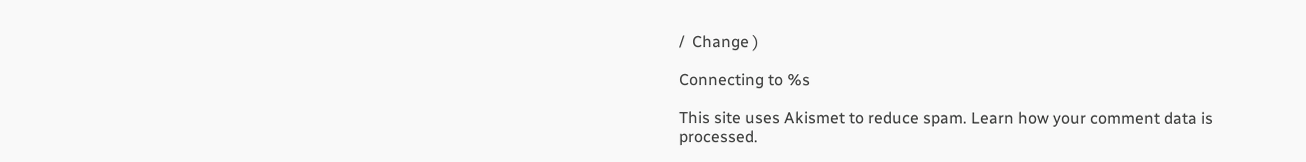/  Change )

Connecting to %s

This site uses Akismet to reduce spam. Learn how your comment data is processed.